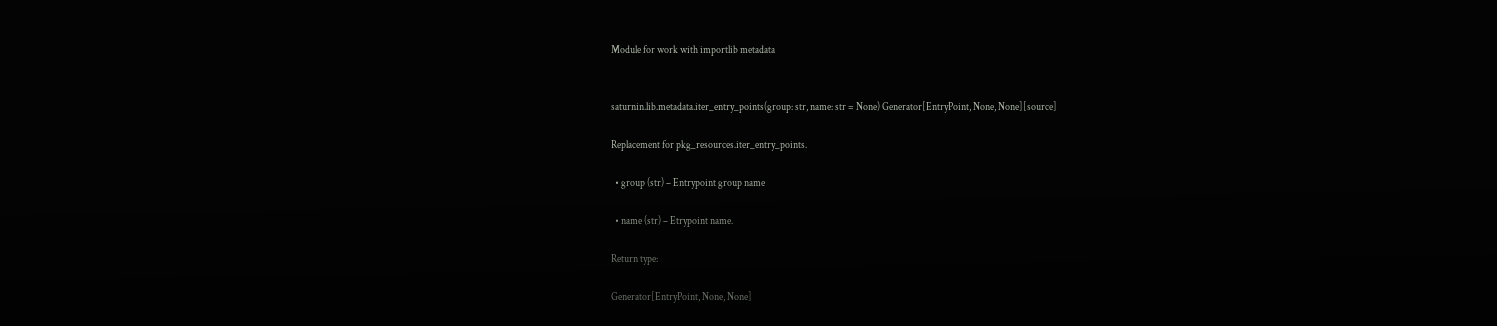Module for work with importlib metadata


saturnin.lib.metadata.iter_entry_points(group: str, name: str = None) Generator[EntryPoint, None, None][source]

Replacement for pkg_resources.iter_entry_points.

  • group (str) – Entrypoint group name

  • name (str) – Etrypoint name.

Return type:

Generator[EntryPoint, None, None]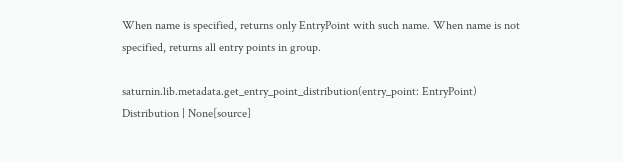When name is specified, returns only EntryPoint with such name. When name is not specified, returns all entry points in group.

saturnin.lib.metadata.get_entry_point_distribution(entry_point: EntryPoint) Distribution | None[source]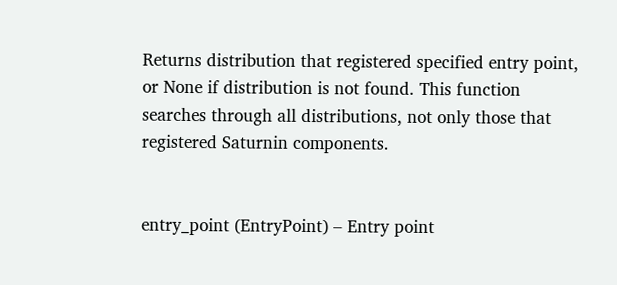Returns distribution that registered specified entry point, or None if distribution is not found. This function searches through all distributions, not only those that registered Saturnin components.


entry_point (EntryPoint) – Entry point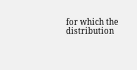for which the distribution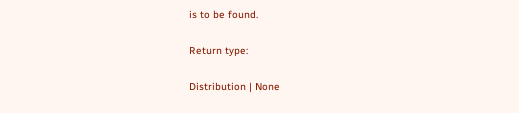is to be found.

Return type:

Distribution | None